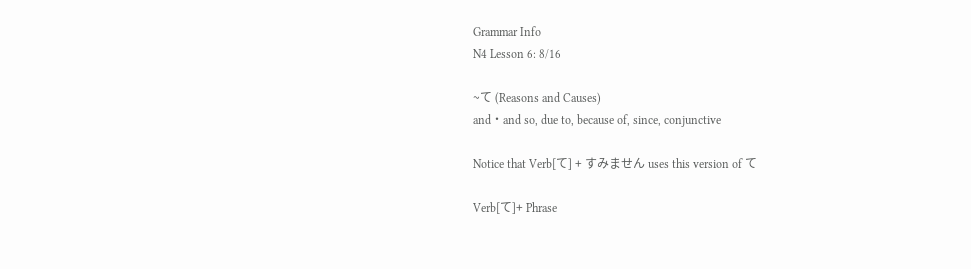Grammar Info
N4 Lesson 6: 8/16

~て (Reasons and Causes)
and・and so, due to, because of, since, conjunctive

Notice that Verb[て] + すみません uses this version of て

Verb[て]+ Phrase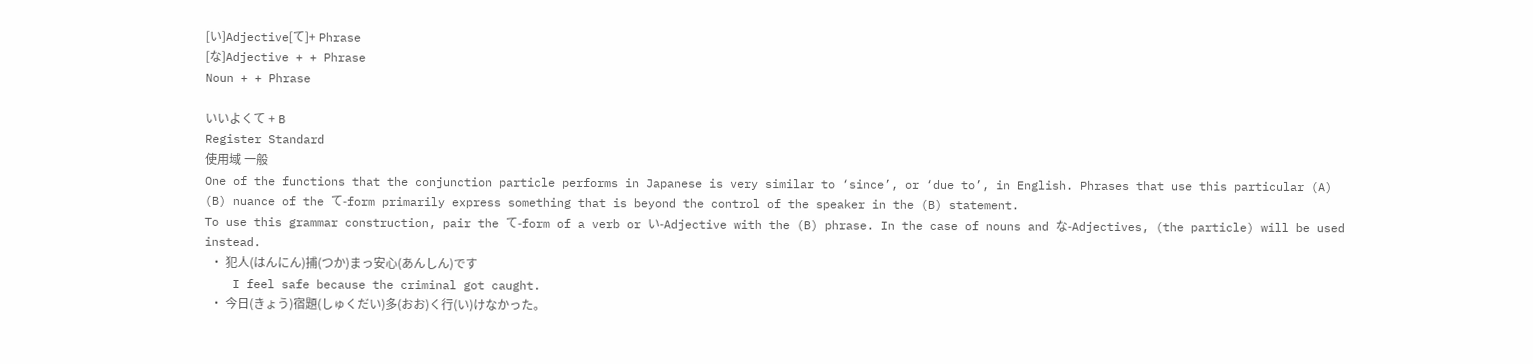[い]Adjective[て]+ Phrase
[な]Adjective + + Phrase
Noun + + Phrase

いいよくて + B
Register Standard
使用域 一般
One of the functions that the conjunction particle performs in Japanese is very similar to ‘since’, or ‘due to’, in English. Phrases that use this particular (A) (B) nuance of the て-form primarily express something that is beyond the control of the speaker in the (B) statement.
To use this grammar construction, pair the て-form of a verb or い-Adjective with the (B) phrase. In the case of nouns and な-Adjectives, (the particle) will be used instead.
  • 犯人(はんにん)捕(つか)まっ安心(あんしん)です
    I feel safe because the criminal got caught.
  • 今日(きょう)宿題(しゅくだい)多(おお)く行(い)けなかった。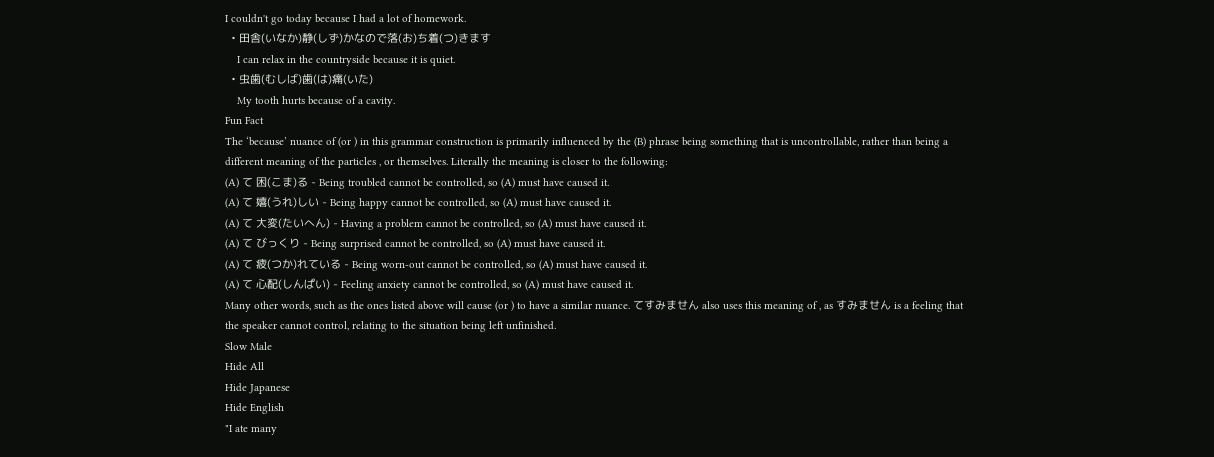I couldn't go today because I had a lot of homework.
  • 田舎(いなか)静(しず)かなので落(お)ち着(つ)きます
    I can relax in the countryside because it is quiet.
  • 虫歯(むしば)歯(は)痛(いた)
    My tooth hurts because of a cavity.
Fun Fact
The ‘because’ nuance of (or ) in this grammar construction is primarily influenced by the (B) phrase being something that is uncontrollable, rather than being a different meaning of the particles , or themselves. Literally the meaning is closer to the following:
(A) て 困(こま)る - Being troubled cannot be controlled, so (A) must have caused it.
(A) て 嬉(うれ)しい - Being happy cannot be controlled, so (A) must have caused it.
(A) て 大変(たいへん) - Having a problem cannot be controlled, so (A) must have caused it.
(A) て びっくり - Being surprised cannot be controlled, so (A) must have caused it.
(A) て 疲(つか)れている - Being worn-out cannot be controlled, so (A) must have caused it.
(A) て 心配(しんぱい) - Feeling anxiety cannot be controlled, so (A) must have caused it.
Many other words, such as the ones listed above will cause (or ) to have a similar nuance. てすみません also uses this meaning of , as すみません is a feeling that the speaker cannot control, relating to the situation being left unfinished.
Slow Male
Hide All
Hide Japanese
Hide English
"I ate many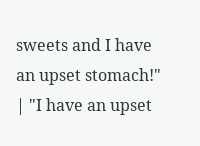sweets and I have an upset stomach!" | "I have an upset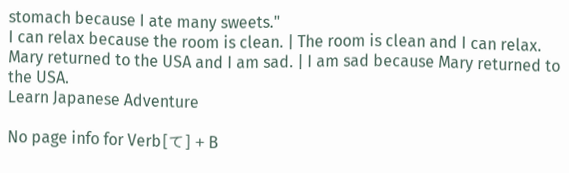stomach because I ate many sweets."
I can relax because the room is clean. | The room is clean and I can relax.
Mary returned to the USA and I am sad. | I am sad because Mary returned to the USA.
Learn Japanese Adventure

No page info for Verb[て] + B